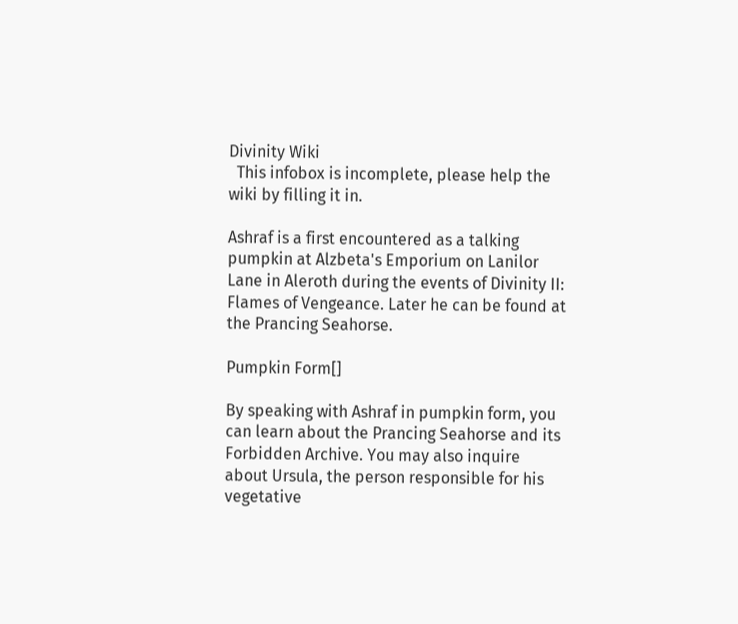Divinity Wiki
  This infobox is incomplete, please help the wiki by filling it in.

Ashraf is a first encountered as a talking pumpkin at Alzbeta's Emporium on Lanilor Lane in Aleroth during the events of Divinity II: Flames of Vengeance. Later he can be found at the Prancing Seahorse.

Pumpkin Form[]

By speaking with Ashraf in pumpkin form, you can learn about the Prancing Seahorse and its Forbidden Archive. You may also inquire about Ursula, the person responsible for his vegetative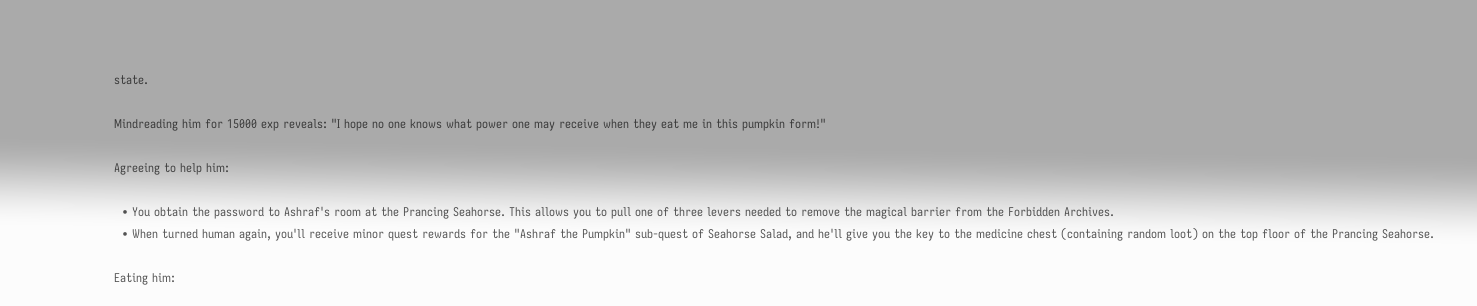state.

Mindreading him for 15000 exp reveals: "I hope no one knows what power one may receive when they eat me in this pumpkin form!"

Agreeing to help him:

  • You obtain the password to Ashraf's room at the Prancing Seahorse. This allows you to pull one of three levers needed to remove the magical barrier from the Forbidden Archives.
  • When turned human again, you'll receive minor quest rewards for the "Ashraf the Pumpkin" sub-quest of Seahorse Salad, and he'll give you the key to the medicine chest (containing random loot) on the top floor of the Prancing Seahorse.

Eating him: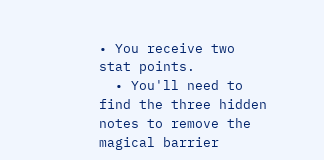• You receive two stat points.
  • You'll need to find the three hidden notes to remove the magical barrier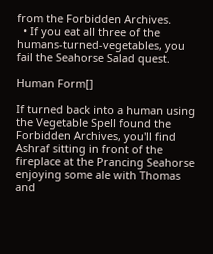from the Forbidden Archives.
  • If you eat all three of the humans-turned-vegetables, you fail the Seahorse Salad quest.

Human Form[]

If turned back into a human using the Vegetable Spell found the Forbidden Archives, you'll find Ashraf sitting in front of the fireplace at the Prancing Seahorse enjoying some ale with Thomas and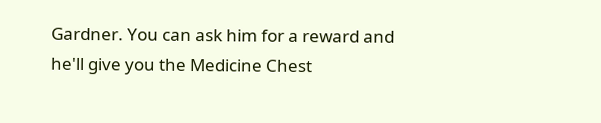Gardner. You can ask him for a reward and he'll give you the Medicine Chest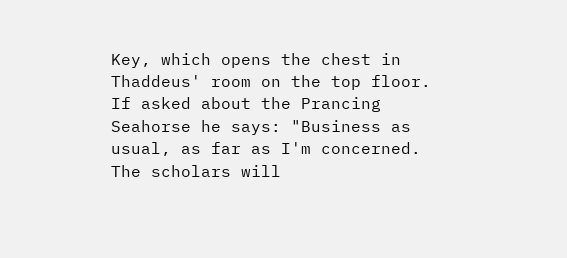Key, which opens the chest in Thaddeus' room on the top floor. If asked about the Prancing Seahorse he says: "Business as usual, as far as I'm concerned. The scholars will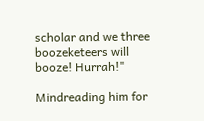scholar and we three boozeketeers will booze! Hurrah!"

Mindreading him for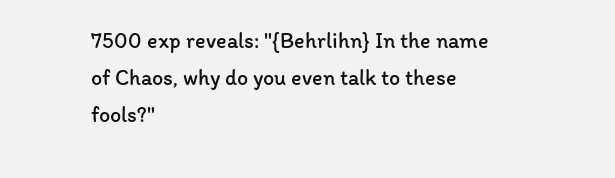7500 exp reveals: "{Behrlihn} In the name of Chaos, why do you even talk to these fools?"